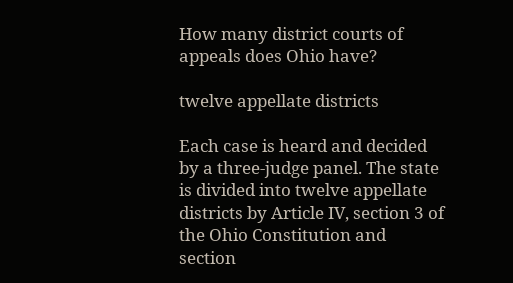How many district courts of appeals does Ohio have?

twelve appellate districts

Each case is heard and decided by a three-judge panel. The state is divided into twelve appellate districts by Article IV, section 3 of the Ohio Constitution and section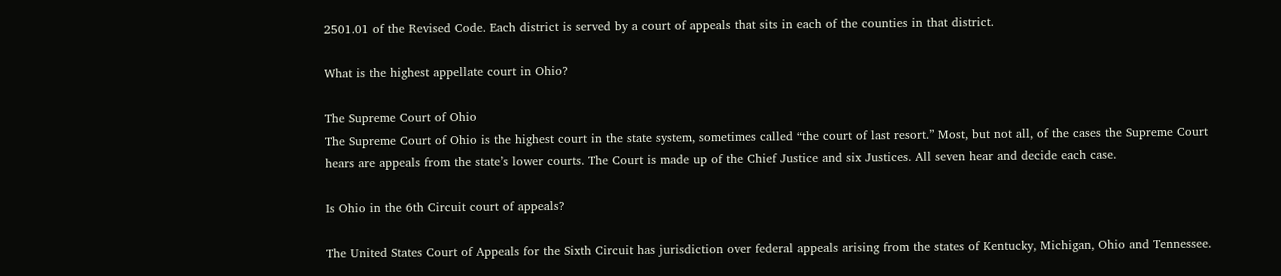2501.01 of the Revised Code. Each district is served by a court of appeals that sits in each of the counties in that district.

What is the highest appellate court in Ohio?

The Supreme Court of Ohio
The Supreme Court of Ohio is the highest court in the state system, sometimes called “the court of last resort.” Most, but not all, of the cases the Supreme Court hears are appeals from the state’s lower courts. The Court is made up of the Chief Justice and six Justices. All seven hear and decide each case.

Is Ohio in the 6th Circuit court of appeals?

The United States Court of Appeals for the Sixth Circuit has jurisdiction over federal appeals arising from the states of Kentucky, Michigan, Ohio and Tennessee.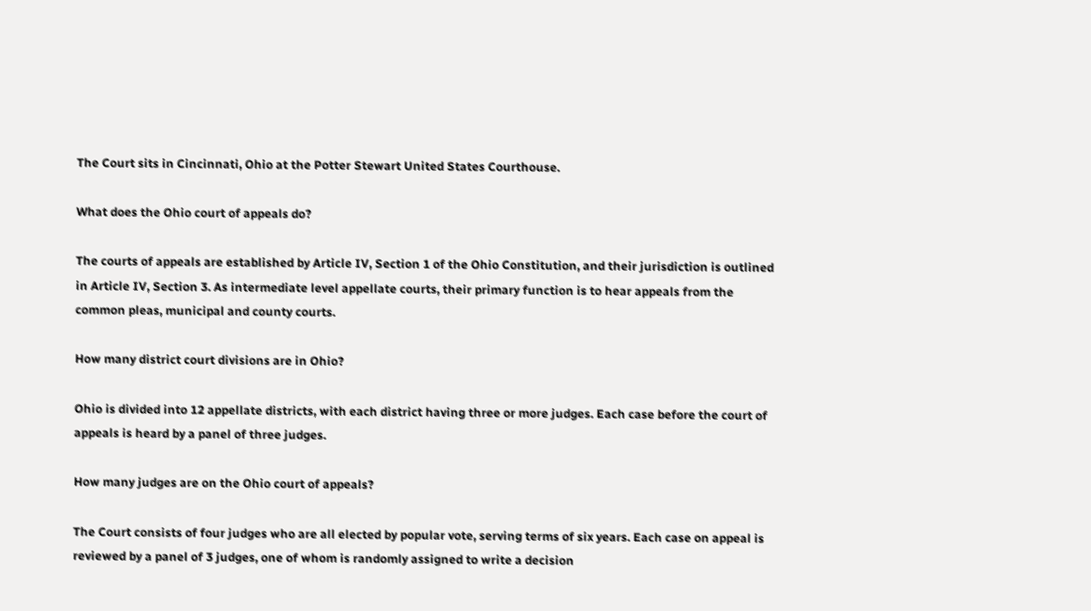The Court sits in Cincinnati, Ohio at the Potter Stewart United States Courthouse.

What does the Ohio court of appeals do?

The courts of appeals are established by Article IV, Section 1 of the Ohio Constitution, and their jurisdiction is outlined in Article IV, Section 3. As intermediate level appellate courts, their primary function is to hear appeals from the common pleas, municipal and county courts.

How many district court divisions are in Ohio?

Ohio is divided into 12 appellate districts, with each district having three or more judges. Each case before the court of appeals is heard by a panel of three judges.

How many judges are on the Ohio court of appeals?

The Court consists of four judges who are all elected by popular vote, serving terms of six years. Each case on appeal is reviewed by a panel of 3 judges, one of whom is randomly assigned to write a decision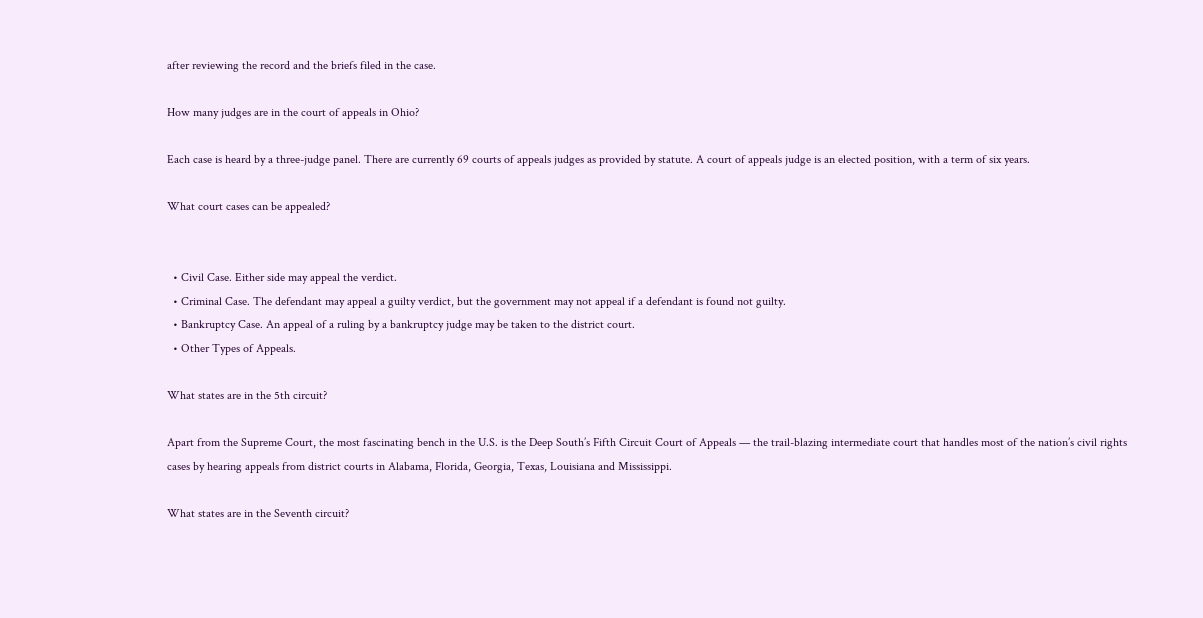after reviewing the record and the briefs filed in the case.

How many judges are in the court of appeals in Ohio?

Each case is heard by a three-judge panel. There are currently 69 courts of appeals judges as provided by statute. A court of appeals judge is an elected position, with a term of six years.

What court cases can be appealed?


  • Civil Case. Either side may appeal the verdict.
  • Criminal Case. The defendant may appeal a guilty verdict, but the government may not appeal if a defendant is found not guilty.
  • Bankruptcy Case. An appeal of a ruling by a bankruptcy judge may be taken to the district court.
  • Other Types of Appeals.

What states are in the 5th circuit?

Apart from the Supreme Court, the most fascinating bench in the U.S. is the Deep South’s Fifth Circuit Court of Appeals — the trail-blazing intermediate court that handles most of the nation’s civil rights cases by hearing appeals from district courts in Alabama, Florida, Georgia, Texas, Louisiana and Mississippi.

What states are in the Seventh circuit?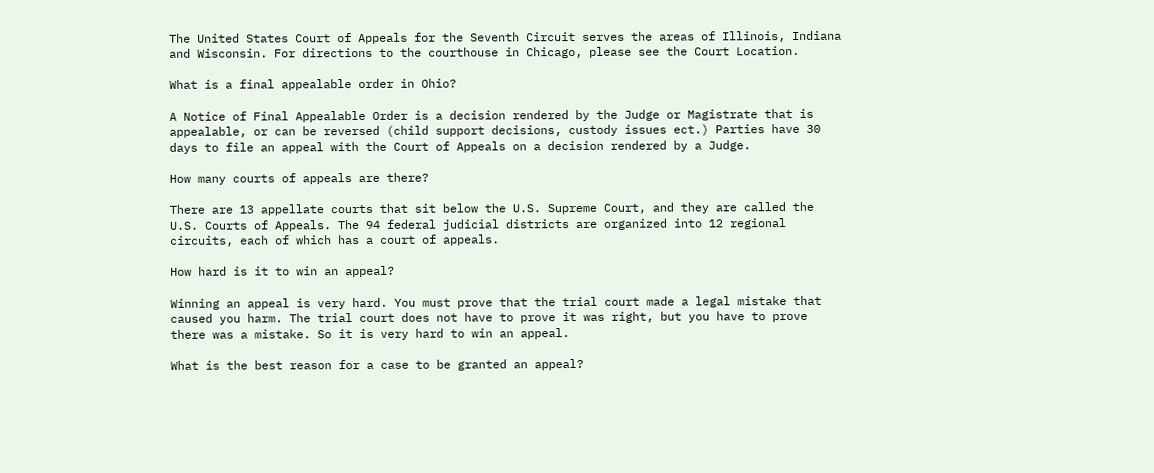The United States Court of Appeals for the Seventh Circuit serves the areas of Illinois, Indiana and Wisconsin. For directions to the courthouse in Chicago, please see the Court Location.

What is a final appealable order in Ohio?

A Notice of Final Appealable Order is a decision rendered by the Judge or Magistrate that is appealable, or can be reversed (child support decisions, custody issues ect.) Parties have 30 days to file an appeal with the Court of Appeals on a decision rendered by a Judge.

How many courts of appeals are there?

There are 13 appellate courts that sit below the U.S. Supreme Court, and they are called the U.S. Courts of Appeals. The 94 federal judicial districts are organized into 12 regional circuits, each of which has a court of appeals.

How hard is it to win an appeal?

Winning an appeal is very hard. You must prove that the trial court made a legal mistake that caused you harm. The trial court does not have to prove it was right, but you have to prove there was a mistake. So it is very hard to win an appeal.

What is the best reason for a case to be granted an appeal?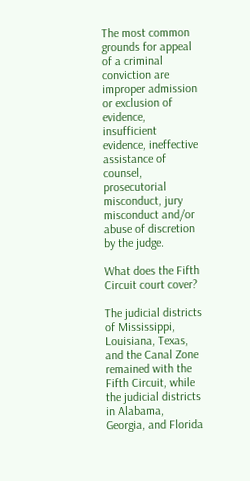The most common grounds for appeal of a criminal conviction are improper admission or exclusion of evidence, insufficient evidence, ineffective assistance of counsel, prosecutorial misconduct, jury misconduct and/or abuse of discretion by the judge.

What does the Fifth Circuit court cover?

The judicial districts of Mississippi, Louisiana, Texas, and the Canal Zone remained with the Fifth Circuit, while the judicial districts in Alabama, Georgia, and Florida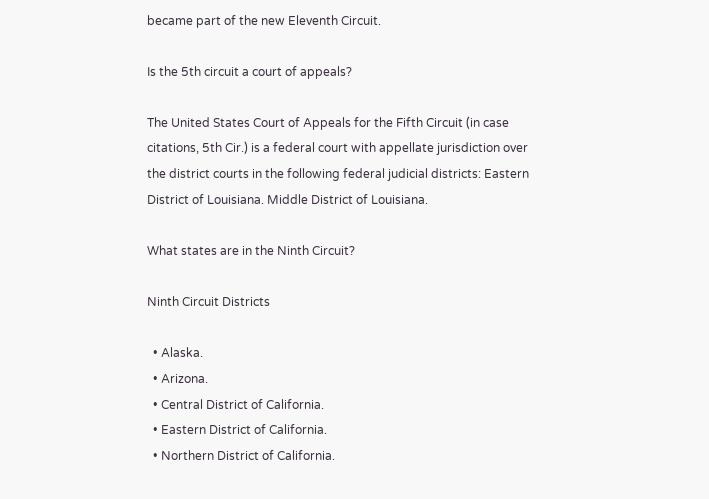became part of the new Eleventh Circuit.

Is the 5th circuit a court of appeals?

The United States Court of Appeals for the Fifth Circuit (in case citations, 5th Cir.) is a federal court with appellate jurisdiction over the district courts in the following federal judicial districts: Eastern District of Louisiana. Middle District of Louisiana.

What states are in the Ninth Circuit?

Ninth Circuit Districts

  • Alaska.
  • Arizona.
  • Central District of California.
  • Eastern District of California.
  • Northern District of California.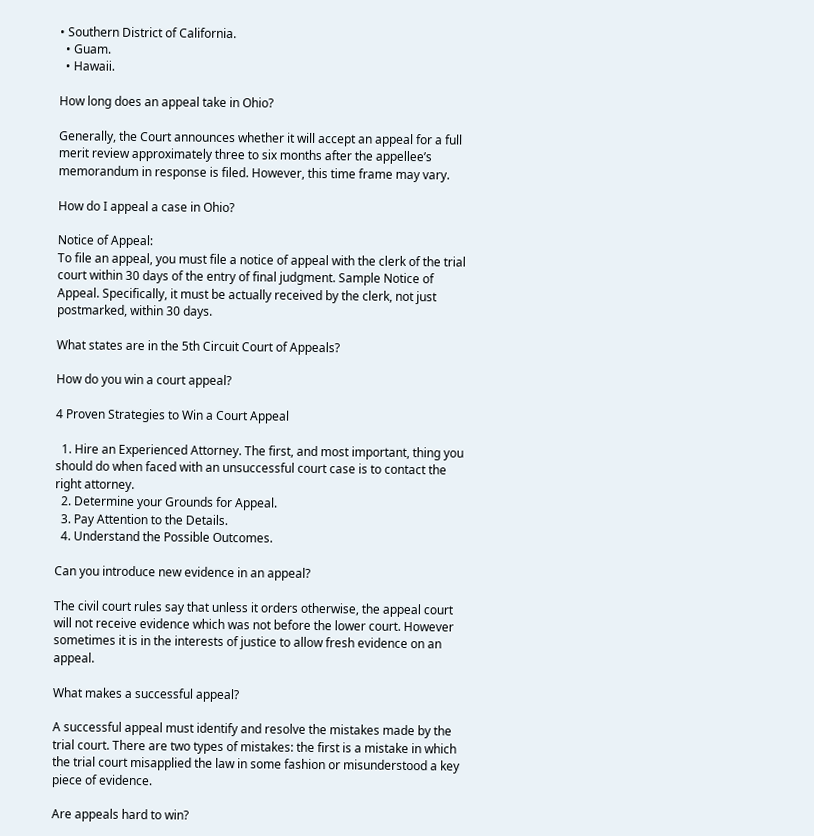• Southern District of California.
  • Guam.
  • Hawaii.

How long does an appeal take in Ohio?

Generally, the Court announces whether it will accept an appeal for a full merit review approximately three to six months after the appellee’s memorandum in response is filed. However, this time frame may vary.

How do I appeal a case in Ohio?

Notice of Appeal:
To file an appeal, you must file a notice of appeal with the clerk of the trial court within 30 days of the entry of final judgment. Sample Notice of Appeal. Specifically, it must be actually received by the clerk, not just postmarked, within 30 days.

What states are in the 5th Circuit Court of Appeals?

How do you win a court appeal?

4 Proven Strategies to Win a Court Appeal

  1. Hire an Experienced Attorney. The first, and most important, thing you should do when faced with an unsuccessful court case is to contact the right attorney.
  2. Determine your Grounds for Appeal.
  3. Pay Attention to the Details.
  4. Understand the Possible Outcomes.

Can you introduce new evidence in an appeal?

The civil court rules say that unless it orders otherwise, the appeal court will not receive evidence which was not before the lower court. However sometimes it is in the interests of justice to allow fresh evidence on an appeal.

What makes a successful appeal?

A successful appeal must identify and resolve the mistakes made by the trial court. There are two types of mistakes: the first is a mistake in which the trial court misapplied the law in some fashion or misunderstood a key piece of evidence.

Are appeals hard to win?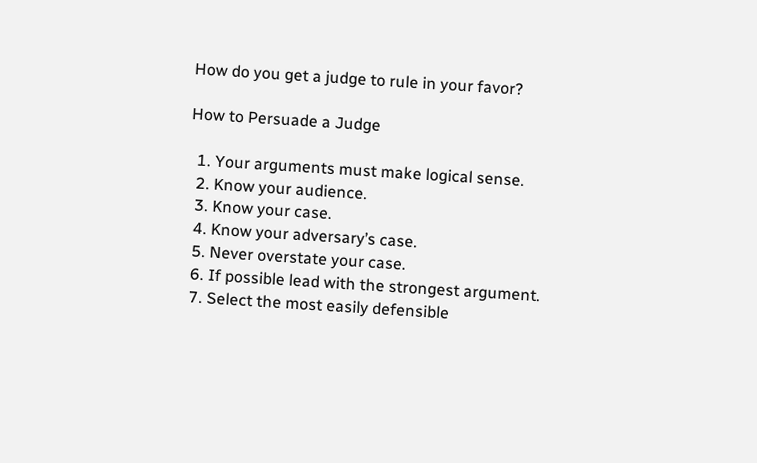How do you get a judge to rule in your favor?

How to Persuade a Judge

  1. Your arguments must make logical sense.
  2. Know your audience.
  3. Know your case.
  4. Know your adversary’s case.
  5. Never overstate your case.
  6. If possible lead with the strongest argument.
  7. Select the most easily defensible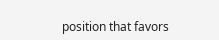position that favors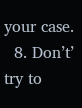your case.
  8. Don’t’ try to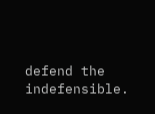defend the indefensible.